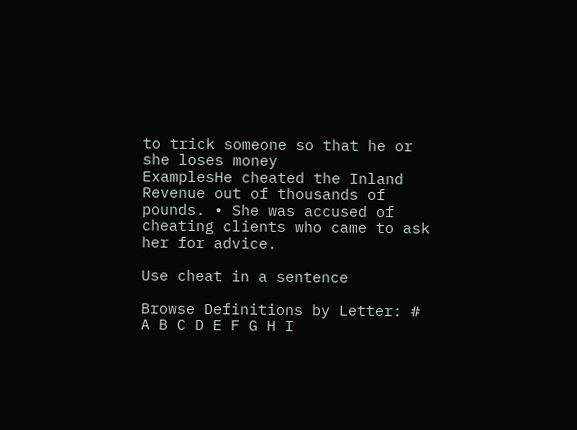to trick someone so that he or she loses money
ExamplesHe cheated the Inland Revenue out of thousands of pounds. • She was accused of cheating clients who came to ask her for advice.

Use cheat in a sentence

Browse Definitions by Letter: # A B C D E F G H I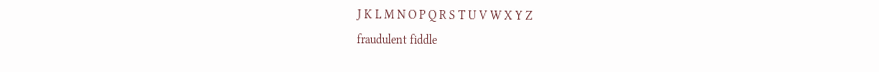J K L M N O P Q R S T U V W X Y Z
fraudulent fiddle